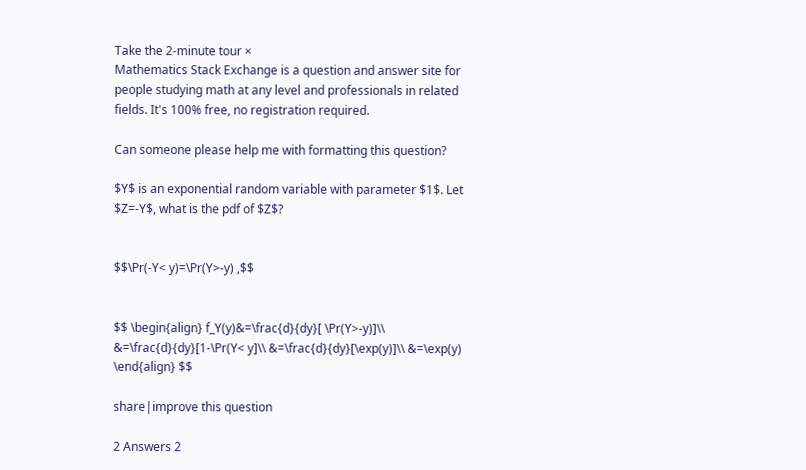Take the 2-minute tour ×
Mathematics Stack Exchange is a question and answer site for people studying math at any level and professionals in related fields. It's 100% free, no registration required.

Can someone please help me with formatting this question?

$Y$ is an exponential random variable with parameter $1$. Let $Z=-Y$, what is the pdf of $Z$?


$$\Pr(-Y< y)=\Pr(Y>-y) ,$$


$$ \begin{align} f_Y(y)&=\frac{d}{dy}[ \Pr(Y>-y)]\\ &=\frac{d}{dy}[1-\Pr(Y< y]\\ &=\frac{d}{dy}[\exp(y)]\\ &=\exp(y) \end{align} $$

share|improve this question

2 Answers 2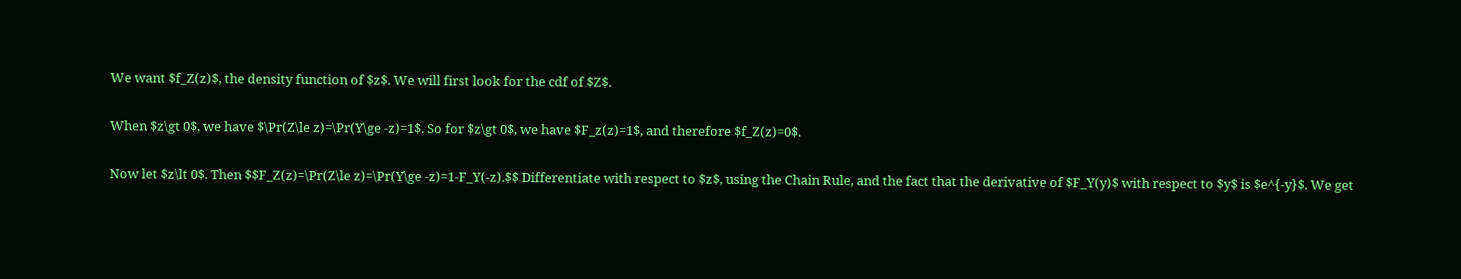We want $f_Z(z)$, the density function of $z$. We will first look for the cdf of $Z$.

When $z\gt 0$, we have $\Pr(Z\le z)=\Pr(Y\ge -z)=1$. So for $z\gt 0$, we have $F_z(z)=1$, and therefore $f_Z(z)=0$.

Now let $z\lt 0$. Then $$F_Z(z)=\Pr(Z\le z)=\Pr(Y\ge -z)=1-F_Y(-z).$$ Differentiate with respect to $z$, using the Chain Rule, and the fact that the derivative of $F_Y(y)$ with respect to $y$ is $e^{-y}$. We get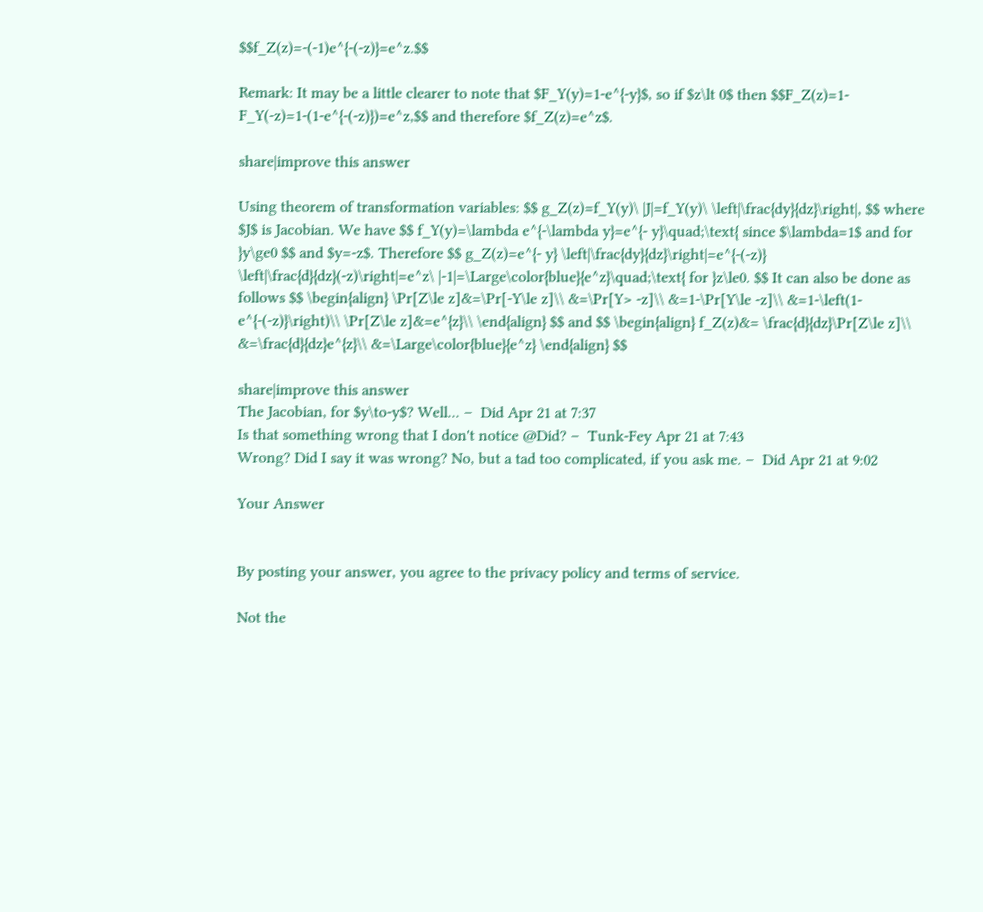$$f_Z(z)=-(-1)e^{-(-z)}=e^z.$$

Remark: It may be a little clearer to note that $F_Y(y)=1-e^{-y}$, so if $z\lt 0$ then $$F_Z(z)=1-F_Y(-z)=1-(1-e^{-(-z)})=e^z,$$ and therefore $f_Z(z)=e^z$.

share|improve this answer

Using theorem of transformation variables: $$ g_Z(z)=f_Y(y)\ |J|=f_Y(y)\ \left|\frac{dy}{dz}\right|, $$ where $J$ is Jacobian. We have $$ f_Y(y)=\lambda e^{-\lambda y}=e^{- y}\quad;\text{ since $\lambda=1$ and for }y\ge0 $$ and $y=-z$. Therefore $$ g_Z(z)=e^{- y} \left|\frac{dy}{dz}\right|=e^{-(-z)} \left|\frac{d}{dz}(-z)\right|=e^z\ |-1|=\Large\color{blue}{e^z}\quad;\text{ for }z\le0. $$ It can also be done as follows $$ \begin{align} \Pr[Z\le z]&=\Pr[-Y\le z]\\ &=\Pr[Y> -z]\\ &=1-\Pr[Y\le -z]\\ &=1-\left(1-e^{-(-z)}\right)\\ \Pr[Z\le z]&=e^{z}\\ \end{align} $$ and $$ \begin{align} f_Z(z)&= \frac{d}{dz}\Pr[Z\le z]\\ &=\frac{d}{dz}e^{z}\\ &=\Large\color{blue}{e^z} \end{align} $$

share|improve this answer
The Jacobian, for $y\to-y$? Well... –  Did Apr 21 at 7:37
Is that something wrong that I don't notice @Did? –  Tunk-Fey Apr 21 at 7:43
Wrong? Did I say it was wrong? No, but a tad too complicated, if you ask me. –  Did Apr 21 at 9:02

Your Answer


By posting your answer, you agree to the privacy policy and terms of service.

Not the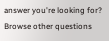answer you're looking for? Browse other questions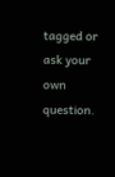tagged or ask your own question.